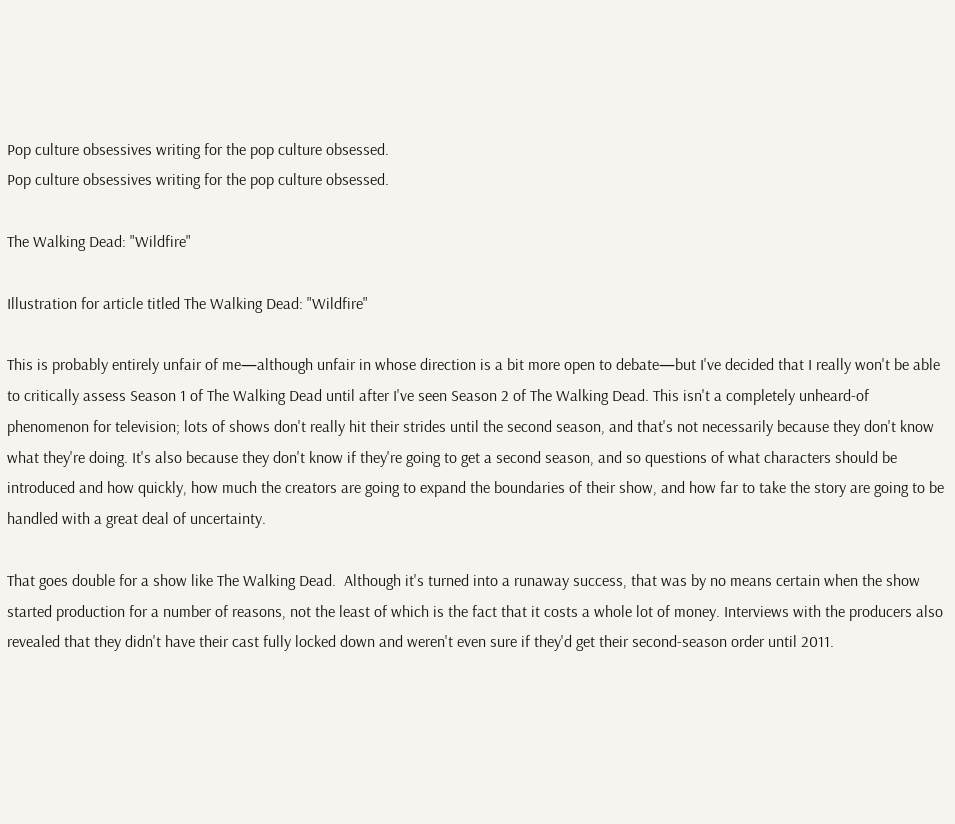Pop culture obsessives writing for the pop culture obsessed.
Pop culture obsessives writing for the pop culture obsessed.

The Walking Dead: "Wildfire"

Illustration for article titled The Walking Dead: "Wildfire"

This is probably entirely unfair of me—although unfair in whose direction is a bit more open to debate—but I've decided that I really won't be able to critically assess Season 1 of The Walking Dead until after I've seen Season 2 of The Walking Dead. This isn't a completely unheard-of phenomenon for television; lots of shows don't really hit their strides until the second season, and that's not necessarily because they don't know what they're doing. It's also because they don't know if they're going to get a second season, and so questions of what characters should be introduced and how quickly, how much the creators are going to expand the boundaries of their show, and how far to take the story are going to be handled with a great deal of uncertainty.

That goes double for a show like The Walking Dead.  Although it's turned into a runaway success, that was by no means certain when the show started production for a number of reasons, not the least of which is the fact that it costs a whole lot of money. Interviews with the producers also revealed that they didn't have their cast fully locked down and weren't even sure if they'd get their second-season order until 2011.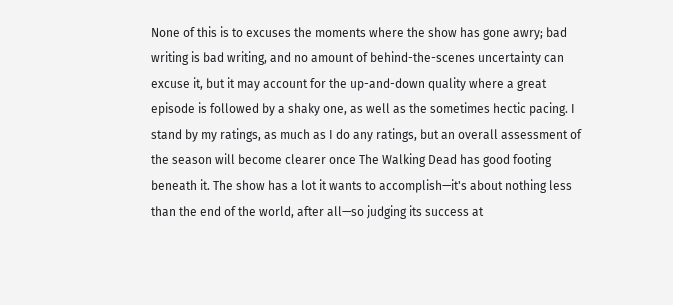None of this is to excuses the moments where the show has gone awry; bad writing is bad writing, and no amount of behind-the-scenes uncertainty can excuse it, but it may account for the up-and-down quality where a great episode is followed by a shaky one, as well as the sometimes hectic pacing. I stand by my ratings, as much as I do any ratings, but an overall assessment of the season will become clearer once The Walking Dead has good footing beneath it. The show has a lot it wants to accomplish—it's about nothing less than the end of the world, after all—so judging its success at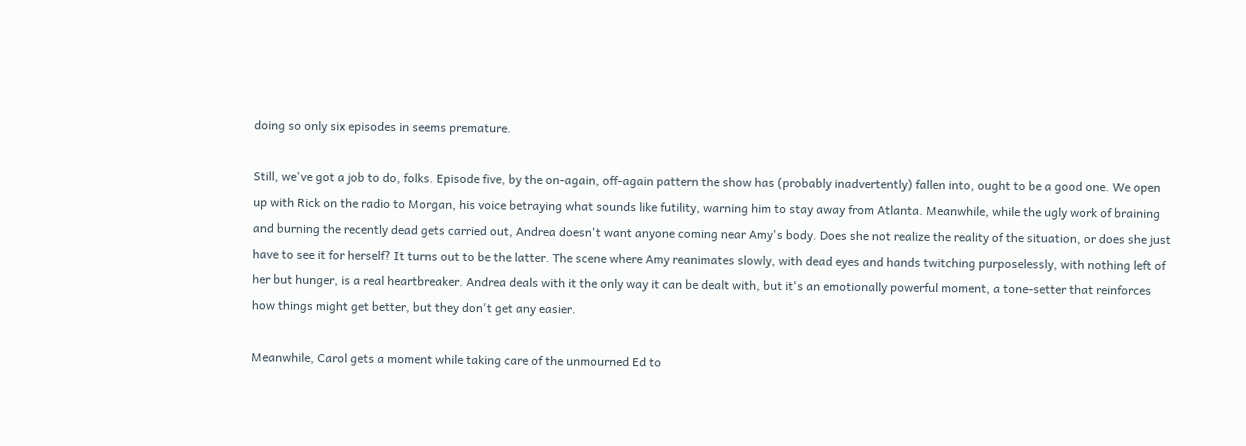doing so only six episodes in seems premature.

Still, we've got a job to do, folks. Episode five, by the on-again, off-again pattern the show has (probably inadvertently) fallen into, ought to be a good one. We open up with Rick on the radio to Morgan, his voice betraying what sounds like futility, warning him to stay away from Atlanta. Meanwhile, while the ugly work of braining and burning the recently dead gets carried out, Andrea doesn't want anyone coming near Amy's body. Does she not realize the reality of the situation, or does she just have to see it for herself? It turns out to be the latter. The scene where Amy reanimates slowly, with dead eyes and hands twitching purposelessly, with nothing left of her but hunger, is a real heartbreaker. Andrea deals with it the only way it can be dealt with, but it's an emotionally powerful moment, a tone-setter that reinforces how things might get better, but they don't get any easier.

Meanwhile, Carol gets a moment while taking care of the unmourned Ed to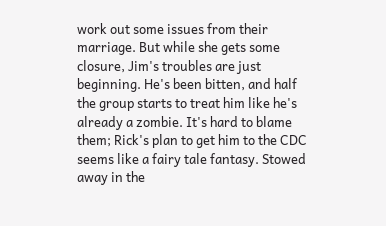work out some issues from their marriage. But while she gets some closure, Jim's troubles are just beginning. He's been bitten, and half the group starts to treat him like he's already a zombie. It's hard to blame them; Rick's plan to get him to the CDC seems like a fairy tale fantasy. Stowed away in the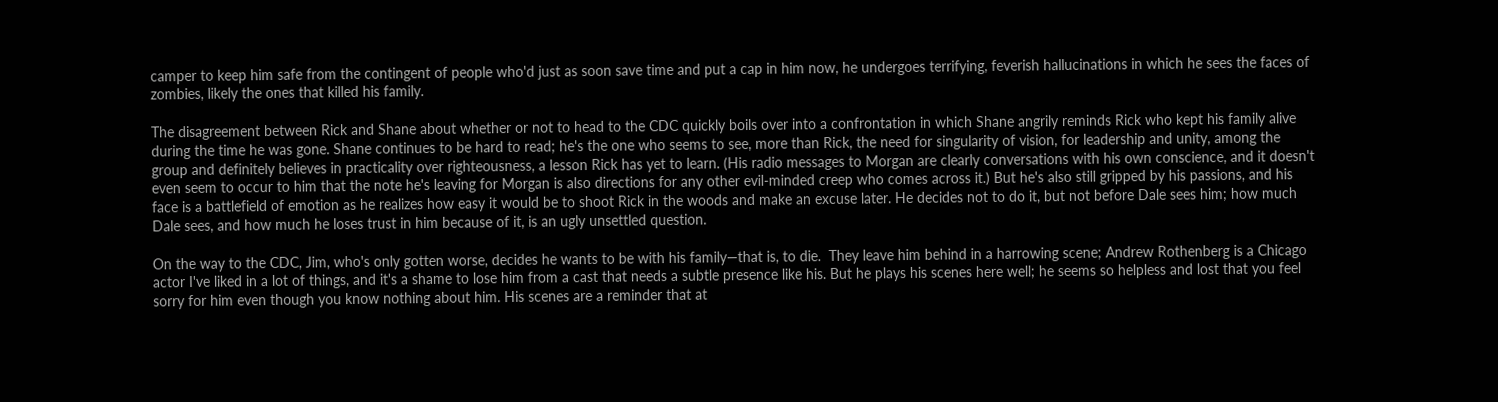camper to keep him safe from the contingent of people who'd just as soon save time and put a cap in him now, he undergoes terrifying, feverish hallucinations in which he sees the faces of zombies, likely the ones that killed his family.

The disagreement between Rick and Shane about whether or not to head to the CDC quickly boils over into a confrontation in which Shane angrily reminds Rick who kept his family alive during the time he was gone. Shane continues to be hard to read; he's the one who seems to see, more than Rick, the need for singularity of vision, for leadership and unity, among the group and definitely believes in practicality over righteousness, a lesson Rick has yet to learn. (His radio messages to Morgan are clearly conversations with his own conscience, and it doesn't even seem to occur to him that the note he's leaving for Morgan is also directions for any other evil-minded creep who comes across it.) But he's also still gripped by his passions, and his face is a battlefield of emotion as he realizes how easy it would be to shoot Rick in the woods and make an excuse later. He decides not to do it, but not before Dale sees him; how much Dale sees, and how much he loses trust in him because of it, is an ugly unsettled question.

On the way to the CDC, Jim, who's only gotten worse, decides he wants to be with his family—that is, to die.  They leave him behind in a harrowing scene; Andrew Rothenberg is a Chicago actor I've liked in a lot of things, and it's a shame to lose him from a cast that needs a subtle presence like his. But he plays his scenes here well; he seems so helpless and lost that you feel sorry for him even though you know nothing about him. His scenes are a reminder that at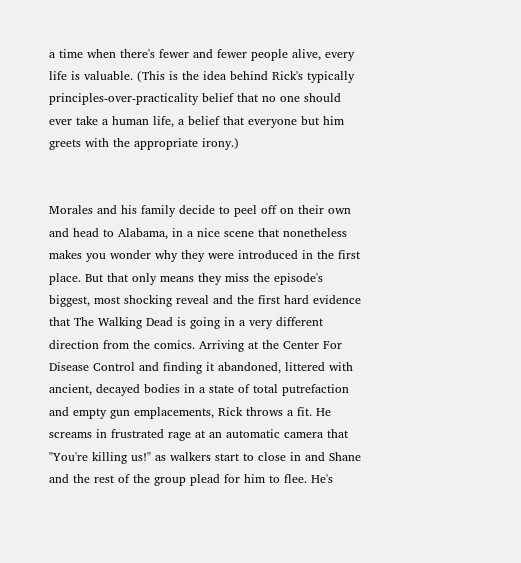a time when there's fewer and fewer people alive, every life is valuable. (This is the idea behind Rick's typically principles-over-practicality belief that no one should ever take a human life, a belief that everyone but him greets with the appropriate irony.)


Morales and his family decide to peel off on their own and head to Alabama, in a nice scene that nonetheless makes you wonder why they were introduced in the first place. But that only means they miss the episode's biggest, most shocking reveal and the first hard evidence that The Walking Dead is going in a very different direction from the comics. Arriving at the Center For Disease Control and finding it abandoned, littered with ancient, decayed bodies in a state of total putrefaction and empty gun emplacements, Rick throws a fit. He screams in frustrated rage at an automatic camera that "You're killing us!" as walkers start to close in and Shane and the rest of the group plead for him to flee. He's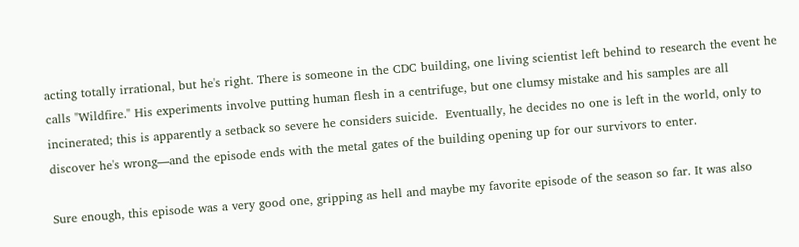acting totally irrational, but he's right. There is someone in the CDC building, one living scientist left behind to research the event he calls "Wildfire." His experiments involve putting human flesh in a centrifuge, but one clumsy mistake and his samples are all incinerated; this is apparently a setback so severe he considers suicide.  Eventually, he decides no one is left in the world, only to discover he's wrong—and the episode ends with the metal gates of the building opening up for our survivors to enter.

Sure enough, this episode was a very good one, gripping as hell and maybe my favorite episode of the season so far. It was also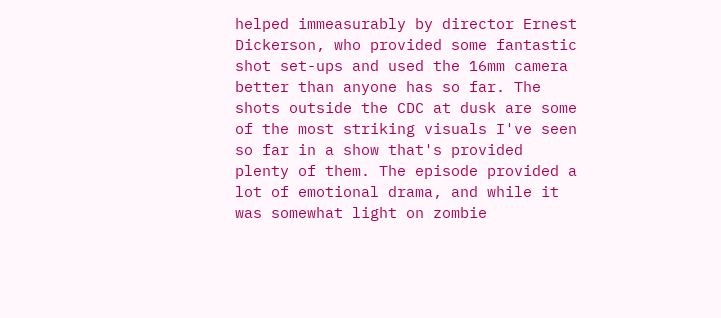helped immeasurably by director Ernest Dickerson, who provided some fantastic shot set-ups and used the 16mm camera better than anyone has so far. The shots outside the CDC at dusk are some of the most striking visuals I've seen so far in a show that's provided plenty of them. The episode provided a lot of emotional drama, and while it was somewhat light on zombie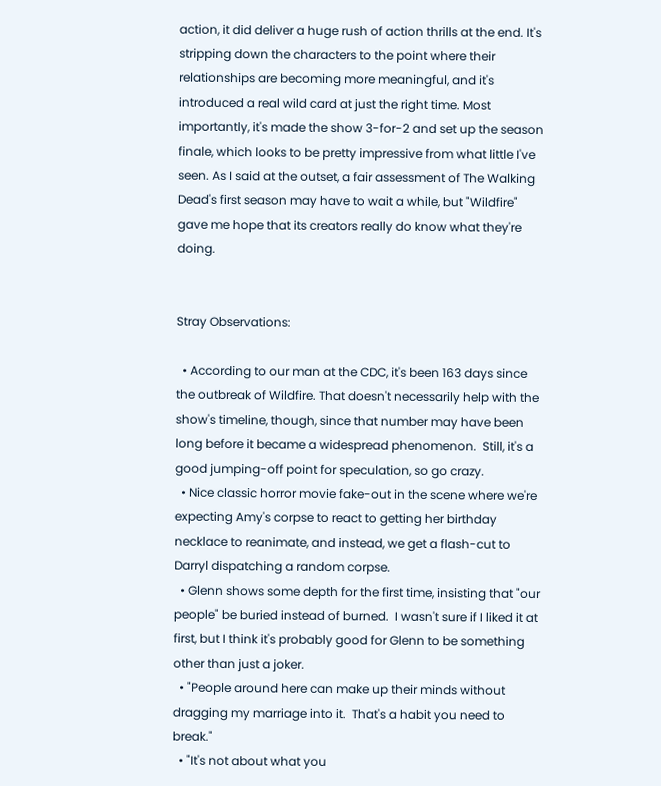action, it did deliver a huge rush of action thrills at the end. It's stripping down the characters to the point where their relationships are becoming more meaningful, and it's introduced a real wild card at just the right time. Most importantly, it's made the show 3-for-2 and set up the season finale, which looks to be pretty impressive from what little I've seen. As I said at the outset, a fair assessment of The Walking Dead's first season may have to wait a while, but "Wildfire" gave me hope that its creators really do know what they're doing.


Stray Observations:

  • According to our man at the CDC, it's been 163 days since the outbreak of Wildfire. That doesn't necessarily help with the show's timeline, though, since that number may have been long before it became a widespread phenomenon.  Still, it's a good jumping-off point for speculation, so go crazy.
  • Nice classic horror movie fake-out in the scene where we're expecting Amy's corpse to react to getting her birthday necklace to reanimate, and instead, we get a flash-cut to Darryl dispatching a random corpse.
  • Glenn shows some depth for the first time, insisting that "our people" be buried instead of burned.  I wasn't sure if I liked it at first, but I think it's probably good for Glenn to be something other than just a joker.
  • "People around here can make up their minds without dragging my marriage into it.  That's a habit you need to break."
  • "It's not about what you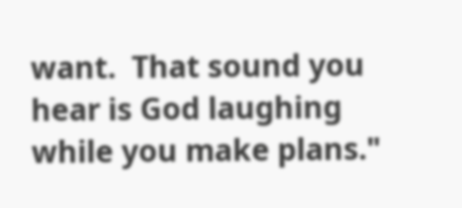want.  That sound you hear is God laughing while you make plans."